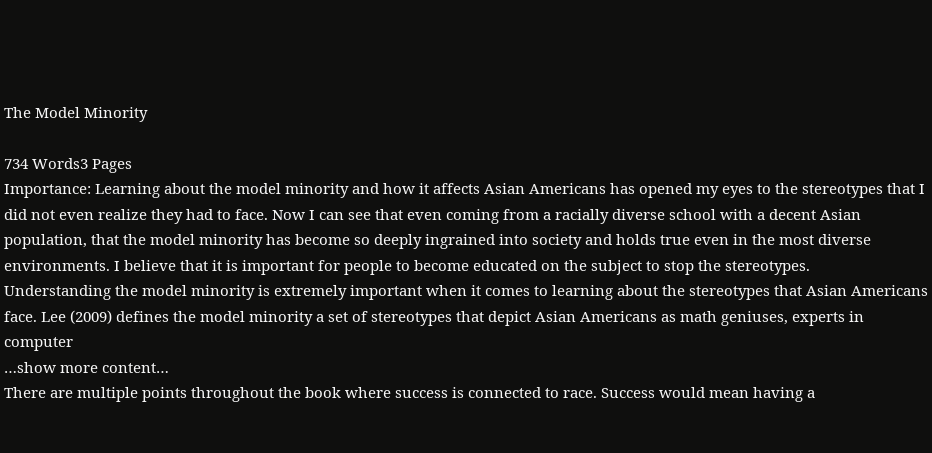The Model Minority

734 Words3 Pages
Importance: Learning about the model minority and how it affects Asian Americans has opened my eyes to the stereotypes that I did not even realize they had to face. Now I can see that even coming from a racially diverse school with a decent Asian population, that the model minority has become so deeply ingrained into society and holds true even in the most diverse environments. I believe that it is important for people to become educated on the subject to stop the stereotypes.
Understanding the model minority is extremely important when it comes to learning about the stereotypes that Asian Americans face. Lee (2009) defines the model minority a set of stereotypes that depict Asian Americans as math geniuses, experts in computer
…show more content…
There are multiple points throughout the book where success is connected to race. Success would mean having a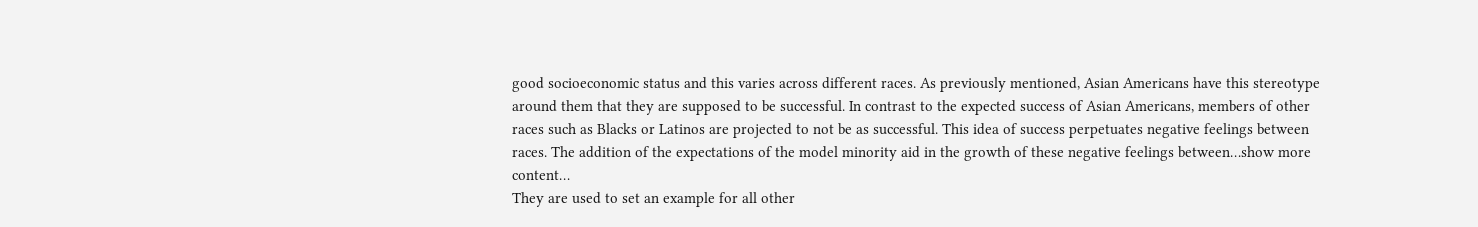good socioeconomic status and this varies across different races. As previously mentioned, Asian Americans have this stereotype around them that they are supposed to be successful. In contrast to the expected success of Asian Americans, members of other races such as Blacks or Latinos are projected to not be as successful. This idea of success perpetuates negative feelings between races. The addition of the expectations of the model minority aid in the growth of these negative feelings between…show more content…
They are used to set an example for all other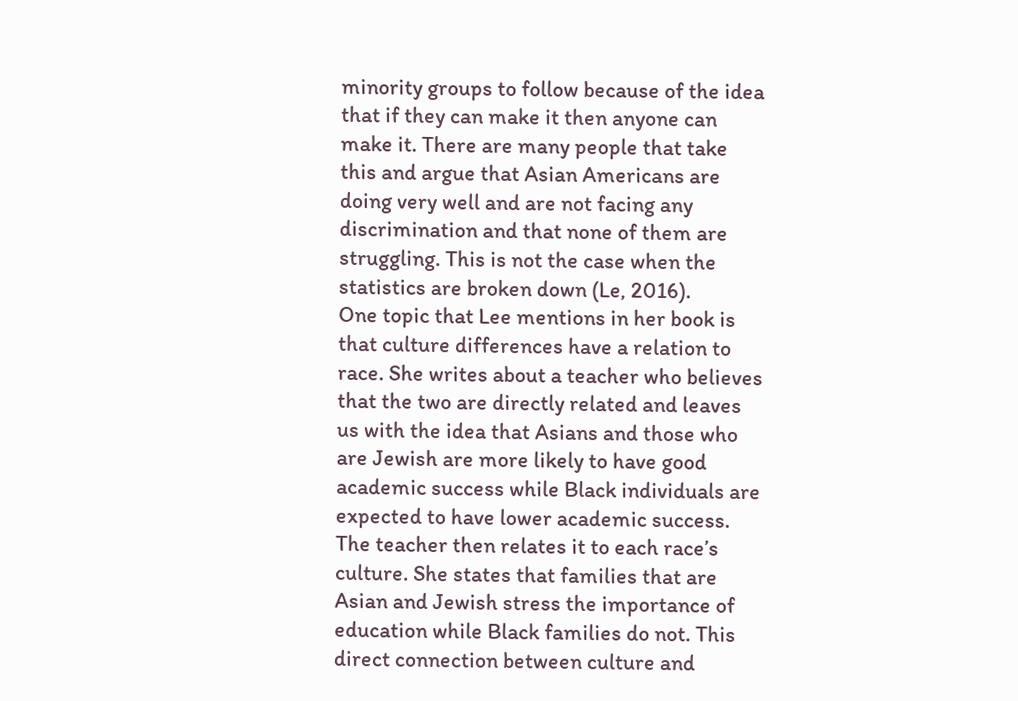minority groups to follow because of the idea that if they can make it then anyone can make it. There are many people that take this and argue that Asian Americans are doing very well and are not facing any discrimination and that none of them are struggling. This is not the case when the statistics are broken down (Le, 2016).
One topic that Lee mentions in her book is that culture differences have a relation to race. She writes about a teacher who believes that the two are directly related and leaves us with the idea that Asians and those who are Jewish are more likely to have good academic success while Black individuals are expected to have lower academic success. The teacher then relates it to each race’s culture. She states that families that are Asian and Jewish stress the importance of education while Black families do not. This direct connection between culture and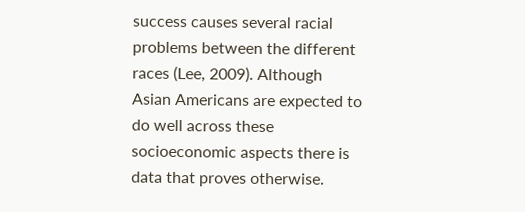success causes several racial problems between the different races (Lee, 2009). Although Asian Americans are expected to do well across these socioeconomic aspects there is data that proves otherwise.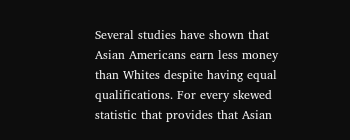Several studies have shown that Asian Americans earn less money than Whites despite having equal qualifications. For every skewed statistic that provides that Asian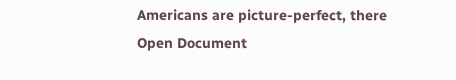Americans are picture-perfect, there
Open Document